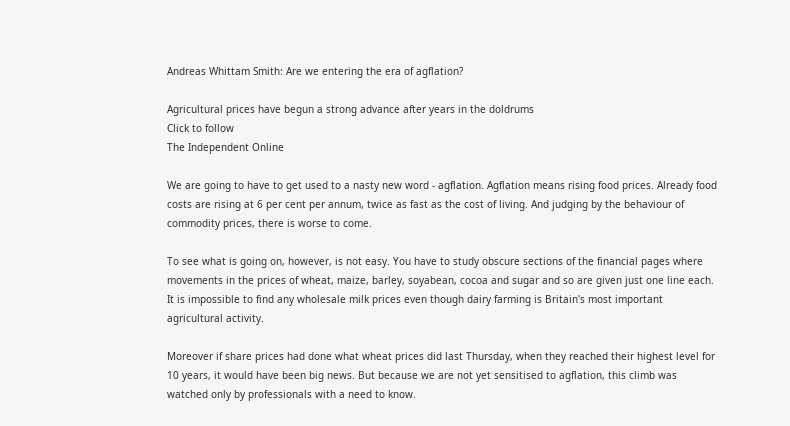Andreas Whittam Smith: Are we entering the era of agflation?

Agricultural prices have begun a strong advance after years in the doldrums
Click to follow
The Independent Online

We are going to have to get used to a nasty new word - agflation. Agflation means rising food prices. Already food costs are rising at 6 per cent per annum, twice as fast as the cost of living. And judging by the behaviour of commodity prices, there is worse to come.

To see what is going on, however, is not easy. You have to study obscure sections of the financial pages where movements in the prices of wheat, maize, barley, soyabean, cocoa and sugar and so are given just one line each. It is impossible to find any wholesale milk prices even though dairy farming is Britain's most important agricultural activity.

Moreover if share prices had done what wheat prices did last Thursday, when they reached their highest level for 10 years, it would have been big news. But because we are not yet sensitised to agflation, this climb was watched only by professionals with a need to know.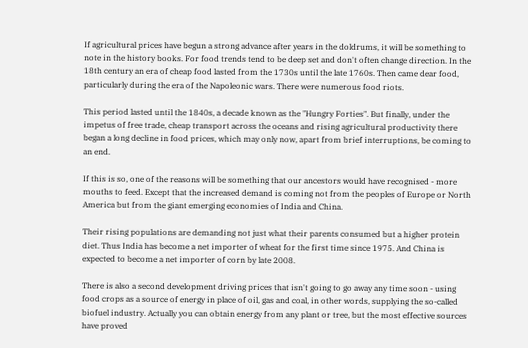If agricultural prices have begun a strong advance after years in the doldrums, it will be something to note in the history books. For food trends tend to be deep set and don't often change direction. In the 18th century an era of cheap food lasted from the 1730s until the late 1760s. Then came dear food, particularly during the era of the Napoleonic wars. There were numerous food riots.

This period lasted until the 1840s, a decade known as the "Hungry Forties". But finally, under the impetus of free trade, cheap transport across the oceans and rising agricultural productivity there began a long decline in food prices, which may only now, apart from brief interruptions, be coming to an end.

If this is so, one of the reasons will be something that our ancestors would have recognised - more mouths to feed. Except that the increased demand is coming not from the peoples of Europe or North America but from the giant emerging economies of India and China.

Their rising populations are demanding not just what their parents consumed but a higher protein diet. Thus India has become a net importer of wheat for the first time since 1975. And China is expected to become a net importer of corn by late 2008.

There is also a second development driving prices that isn't going to go away any time soon - using food crops as a source of energy in place of oil, gas and coal, in other words, supplying the so-called biofuel industry. Actually you can obtain energy from any plant or tree, but the most effective sources have proved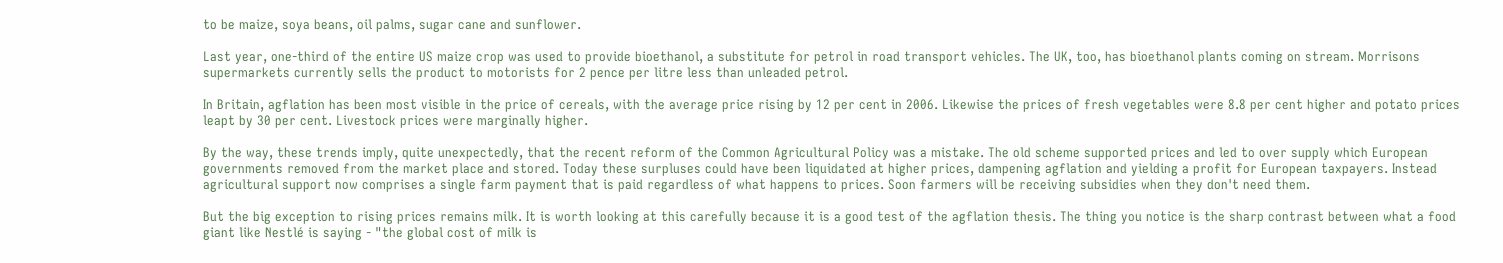to be maize, soya beans, oil palms, sugar cane and sunflower.

Last year, one-third of the entire US maize crop was used to provide bioethanol, a substitute for petrol in road transport vehicles. The UK, too, has bioethanol plants coming on stream. Morrisons supermarkets currently sells the product to motorists for 2 pence per litre less than unleaded petrol.

In Britain, agflation has been most visible in the price of cereals, with the average price rising by 12 per cent in 2006. Likewise the prices of fresh vegetables were 8.8 per cent higher and potato prices leapt by 30 per cent. Livestock prices were marginally higher.

By the way, these trends imply, quite unexpectedly, that the recent reform of the Common Agricultural Policy was a mistake. The old scheme supported prices and led to over supply which European governments removed from the market place and stored. Today these surpluses could have been liquidated at higher prices, dampening agflation and yielding a profit for European taxpayers. Instead agricultural support now comprises a single farm payment that is paid regardless of what happens to prices. Soon farmers will be receiving subsidies when they don't need them.

But the big exception to rising prices remains milk. It is worth looking at this carefully because it is a good test of the agflation thesis. The thing you notice is the sharp contrast between what a food giant like Nestlé is saying - "the global cost of milk is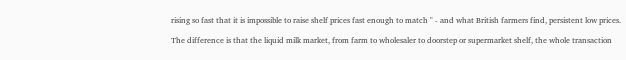rising so fast that it is impossible to raise shelf prices fast enough to match " - and what British farmers find, persistent low prices.

The difference is that the liquid milk market, from farm to wholesaler to doorstep or supermarket shelf, the whole transaction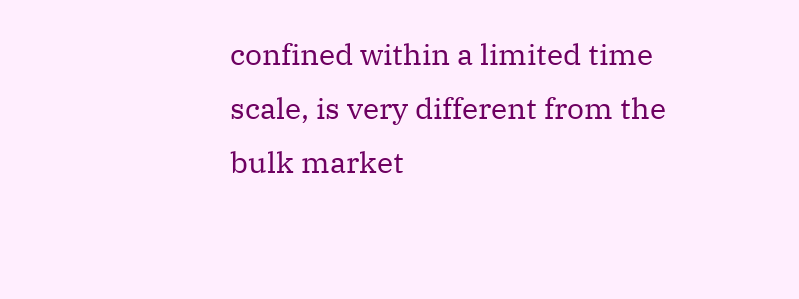confined within a limited time scale, is very different from the bulk market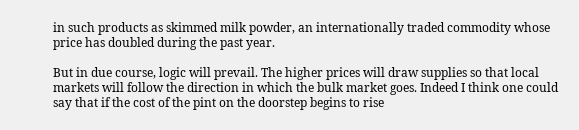in such products as skimmed milk powder, an internationally traded commodity whose price has doubled during the past year.

But in due course, logic will prevail. The higher prices will draw supplies so that local markets will follow the direction in which the bulk market goes. Indeed I think one could say that if the cost of the pint on the doorstep begins to rise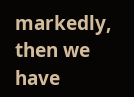markedly, then we have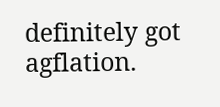definitely got agflation.